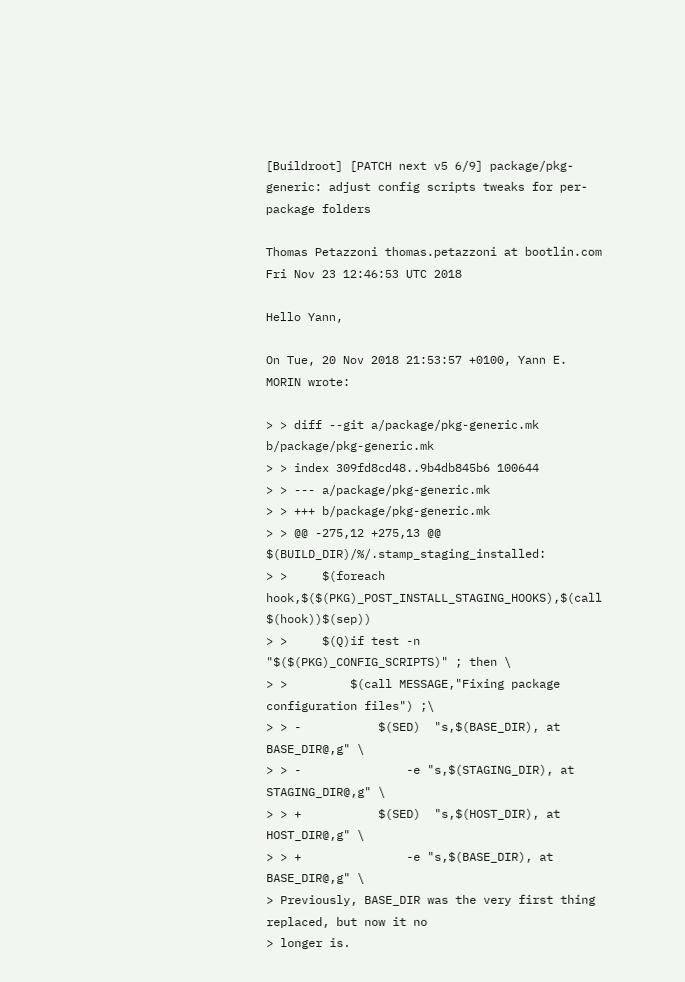[Buildroot] [PATCH next v5 6/9] package/pkg-generic: adjust config scripts tweaks for per-package folders

Thomas Petazzoni thomas.petazzoni at bootlin.com
Fri Nov 23 12:46:53 UTC 2018

Hello Yann,

On Tue, 20 Nov 2018 21:53:57 +0100, Yann E. MORIN wrote:

> > diff --git a/package/pkg-generic.mk b/package/pkg-generic.mk
> > index 309fd8cd48..9b4db845b6 100644
> > --- a/package/pkg-generic.mk
> > +++ b/package/pkg-generic.mk
> > @@ -275,12 +275,13 @@ $(BUILD_DIR)/%/.stamp_staging_installed:
> >     $(foreach hook,$($(PKG)_POST_INSTALL_STAGING_HOOKS),$(call $(hook))$(sep))
> >     $(Q)if test -n "$($(PKG)_CONFIG_SCRIPTS)" ; then \
> >         $(call MESSAGE,"Fixing package configuration files") ;\
> > -           $(SED)  "s,$(BASE_DIR), at BASE_DIR@,g" \
> > -               -e "s,$(STAGING_DIR), at STAGING_DIR@,g" \
> > +           $(SED)  "s,$(HOST_DIR), at HOST_DIR@,g" \
> > +               -e "s,$(BASE_DIR), at BASE_DIR@,g" \
> Previously, BASE_DIR was the very first thing replaced, but now it no
> longer is.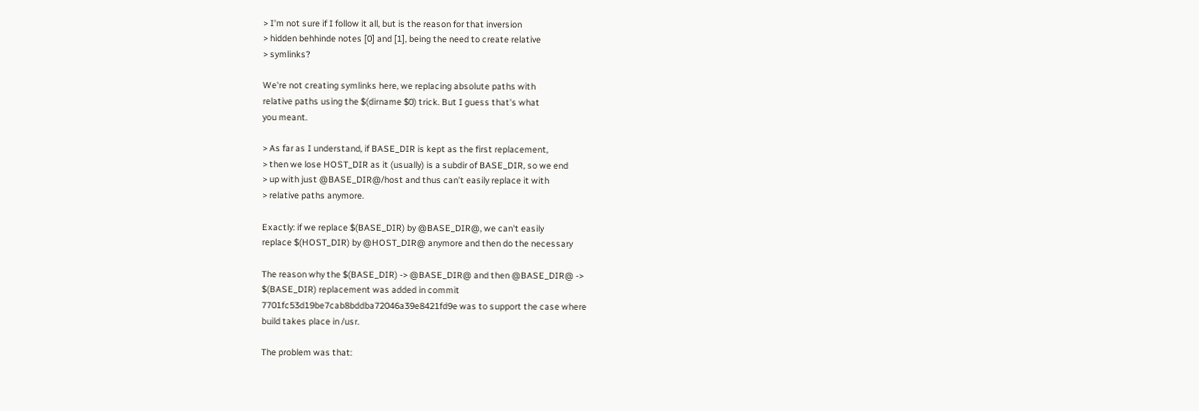> I'm not sure if I follow it all, but is the reason for that inversion
> hidden behhinde notes [0] and [1], being the need to create relative
> symlinks?

We're not creating symlinks here, we replacing absolute paths with
relative paths using the $(dirname $0) trick. But I guess that's what
you meant.

> As far as I understand, if BASE_DIR is kept as the first replacement,
> then we lose HOST_DIR as it (usually) is a subdir of BASE_DIR, so we end
> up with just @BASE_DIR@/host and thus can't easily replace it with
> relative paths anymore.

Exactly: if we replace $(BASE_DIR) by @BASE_DIR@, we can't easily
replace $(HOST_DIR) by @HOST_DIR@ anymore and then do the necessary

The reason why the $(BASE_DIR) -> @BASE_DIR@ and then @BASE_DIR@ ->
$(BASE_DIR) replacement was added in commit
7701fc53d19be7cab8bddba72046a39e8421fd9e was to support the case where
build takes place in /usr.

The problem was that: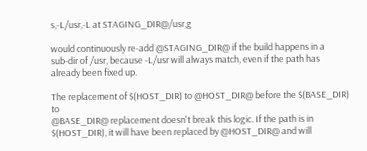s,-L/usr,-L at STAGING_DIR@/usr,g

would continuously re-add @STAGING_DIR@ if the build happens in a
sub-dir of /usr, because -L/usr will always match, even if the path has
already been fixed up.

The replacement of $(HOST_DIR) to @HOST_DIR@ before the $(BASE_DIR) to
@BASE_DIR@ replacement doesn't break this logic. If the path is in
$(HOST_DIR), it will have been replaced by @HOST_DIR@ and will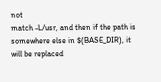not
match -L/usr, and then if the path is somewhere else in $(BASE_DIR), it
will be replaced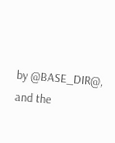by @BASE_DIR@, and the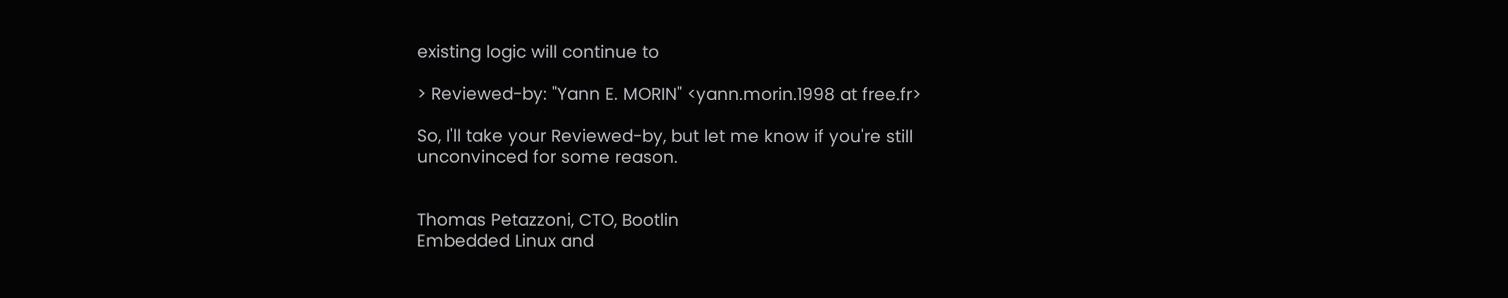existing logic will continue to

> Reviewed-by: "Yann E. MORIN" <yann.morin.1998 at free.fr>

So, I'll take your Reviewed-by, but let me know if you're still
unconvinced for some reason.


Thomas Petazzoni, CTO, Bootlin
Embedded Linux and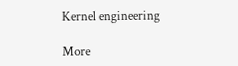Kernel engineering

More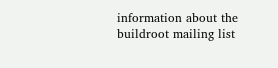information about the buildroot mailing list